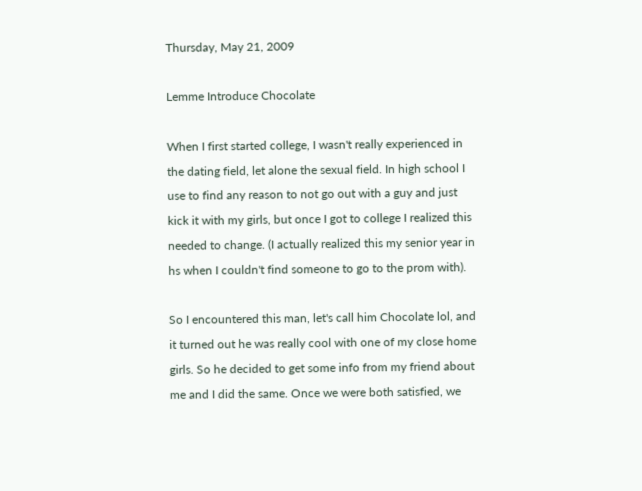Thursday, May 21, 2009

Lemme Introduce Chocolate

When I first started college, I wasn't really experienced in the dating field, let alone the sexual field. In high school I use to find any reason to not go out with a guy and just kick it with my girls, but once I got to college I realized this needed to change. (I actually realized this my senior year in hs when I couldn't find someone to go to the prom with).

So I encountered this man, let's call him Chocolate lol, and it turned out he was really cool with one of my close home girls. So he decided to get some info from my friend about me and I did the same. Once we were both satisfied, we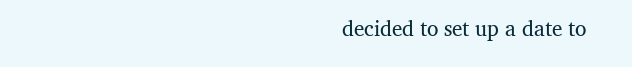decided to set up a date to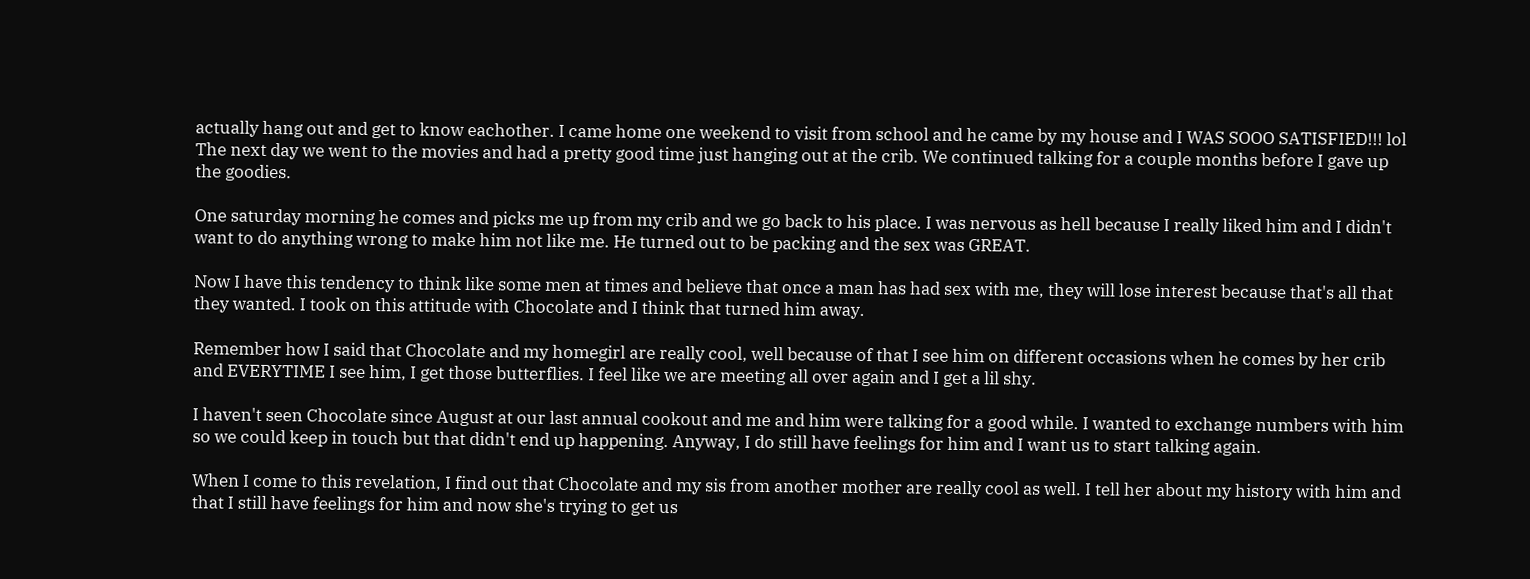actually hang out and get to know eachother. I came home one weekend to visit from school and he came by my house and I WAS SOOO SATISFIED!!! lol The next day we went to the movies and had a pretty good time just hanging out at the crib. We continued talking for a couple months before I gave up the goodies.

One saturday morning he comes and picks me up from my crib and we go back to his place. I was nervous as hell because I really liked him and I didn't want to do anything wrong to make him not like me. He turned out to be packing and the sex was GREAT.

Now I have this tendency to think like some men at times and believe that once a man has had sex with me, they will lose interest because that's all that they wanted. I took on this attitude with Chocolate and I think that turned him away.

Remember how I said that Chocolate and my homegirl are really cool, well because of that I see him on different occasions when he comes by her crib and EVERYTIME I see him, I get those butterflies. I feel like we are meeting all over again and I get a lil shy.

I haven't seen Chocolate since August at our last annual cookout and me and him were talking for a good while. I wanted to exchange numbers with him so we could keep in touch but that didn't end up happening. Anyway, I do still have feelings for him and I want us to start talking again.

When I come to this revelation, I find out that Chocolate and my sis from another mother are really cool as well. I tell her about my history with him and that I still have feelings for him and now she's trying to get us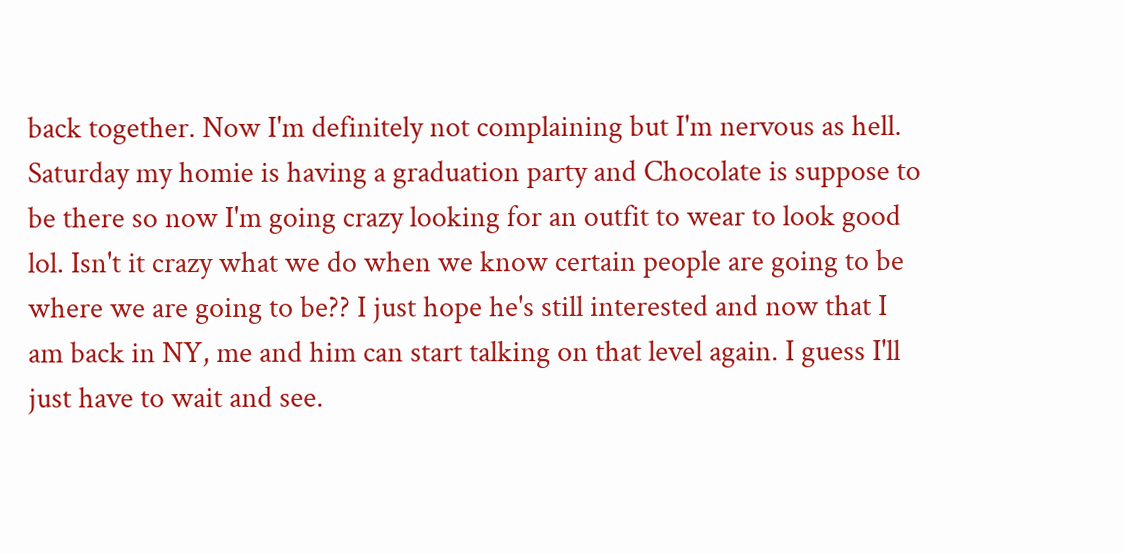back together. Now I'm definitely not complaining but I'm nervous as hell. Saturday my homie is having a graduation party and Chocolate is suppose to be there so now I'm going crazy looking for an outfit to wear to look good lol. Isn't it crazy what we do when we know certain people are going to be where we are going to be?? I just hope he's still interested and now that I am back in NY, me and him can start talking on that level again. I guess I'll just have to wait and see.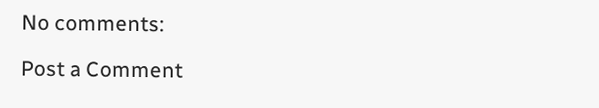No comments:

Post a Comment